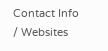Contact Info / Websites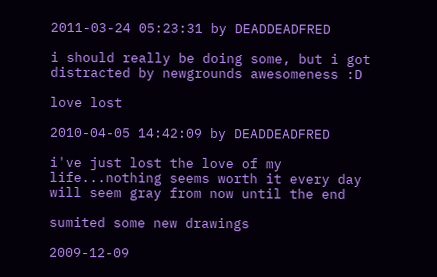2011-03-24 05:23:31 by DEADDEADFRED

i should really be doing some, but i got distracted by newgrounds awesomeness :D

love lost

2010-04-05 14:42:09 by DEADDEADFRED

i've just lost the love of my life...nothing seems worth it every day will seem gray from now until the end

sumited some new drawings

2009-12-09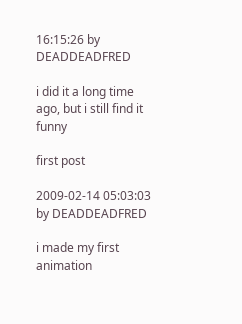16:15:26 by DEADDEADFRED

i did it a long time ago, but i still find it funny

first post

2009-02-14 05:03:03 by DEADDEADFRED

i made my first animation